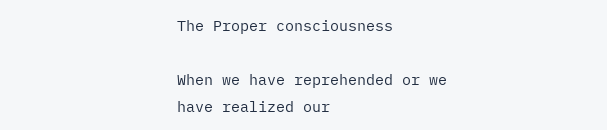The Proper consciousness

When we have reprehended or we have realized our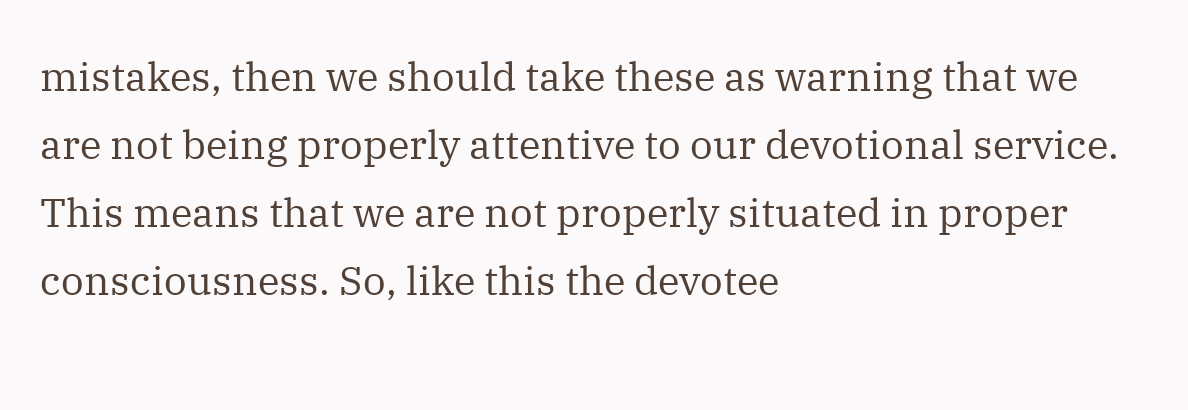mistakes, then we should take these as warning that we are not being properly attentive to our devotional service. This means that we are not properly situated in proper consciousness. So, like this the devotee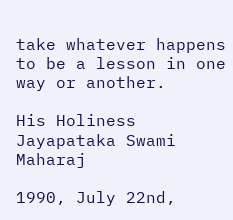take whatever happens to be a lesson in one way or another.

His Holiness Jayapataka Swami Maharaj

1990, July 22nd,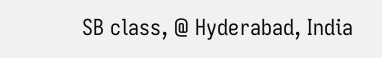SB class, @ Hyderabad, India